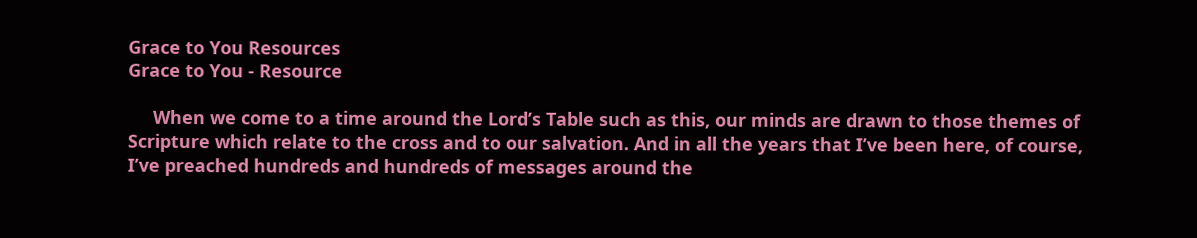Grace to You Resources
Grace to You - Resource

     When we come to a time around the Lord’s Table such as this, our minds are drawn to those themes of Scripture which relate to the cross and to our salvation. And in all the years that I’ve been here, of course, I’ve preached hundreds and hundreds of messages around the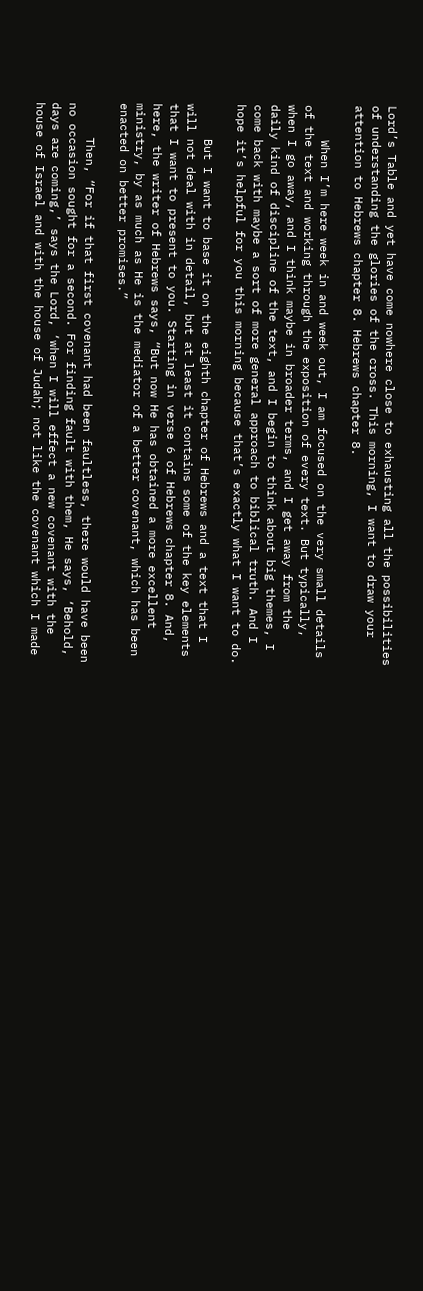Lord’s Table and yet have come nowhere close to exhausting all the possibilities of understanding the glories of the cross. This morning, I want to draw your attention to Hebrews chapter 8. Hebrews chapter 8.

     When I’m here week in and week out, I am focused on the very small details of the text and working through the exposition of every text. But typically, when I go away, and I think maybe in broader terms, and I get away from the daily kind of discipline of the text, and I begin to think about big themes, I come back with maybe a sort of more general approach to biblical truth. And I hope it’s helpful for you this morning because that’s exactly what I want to do.

     But I want to base it on the eighth chapter of Hebrews and a text that I will not deal with in detail, but at least it contains some of the key elements that I want to present to you. Starting in verse 6 of Hebrews chapter 8. And, here, the writer of Hebrews says, “But now He has obtained a more excellent ministry, by as much as He is the mediator of a better covenant, which has been enacted on better promises.”

     Then, “For if that first covenant had been faultless, there would have been no occasion sought for a second. For finding fault with them, He says, ‘Behold, days are coming,’ says the Lord, ‘when I will effect a new covenant with the house of Israel and with the house of Judah; not like the covenant which I made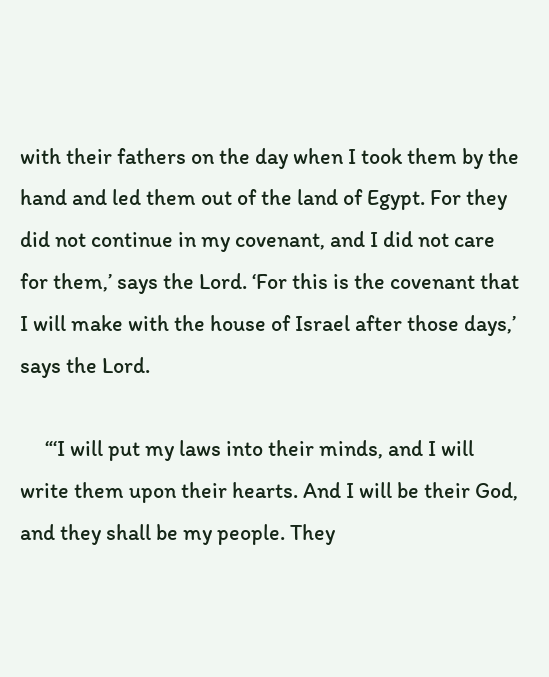with their fathers on the day when I took them by the hand and led them out of the land of Egypt. For they did not continue in my covenant, and I did not care for them,’ says the Lord. ‘For this is the covenant that I will make with the house of Israel after those days,’ says the Lord.

     “‘I will put my laws into their minds, and I will write them upon their hearts. And I will be their God, and they shall be my people. They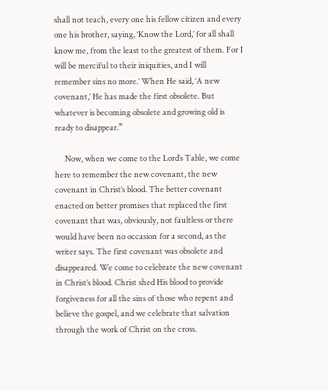shall not teach, every one his fellow citizen and every one his brother, saying, ‘Know the Lord,’ for all shall know me, from the least to the greatest of them. For I will be merciful to their iniquities, and I will remember sins no more.’ When He said, ‘A new covenant,’ He has made the first obsolete. But whatever is becoming obsolete and growing old is ready to disappear.”

     Now, when we come to the Lord’s Table, we come here to remember the new covenant, the new covenant in Christ’s blood. The better covenant enacted on better promises that replaced the first covenant that was, obviously, not faultless or there would have been no occasion for a second, as the writer says. The first covenant was obsolete and disappeared. We come to celebrate the new covenant in Christ’s blood. Christ shed His blood to provide forgiveness for all the sins of those who repent and believe the gospel, and we celebrate that salvation through the work of Christ on the cross.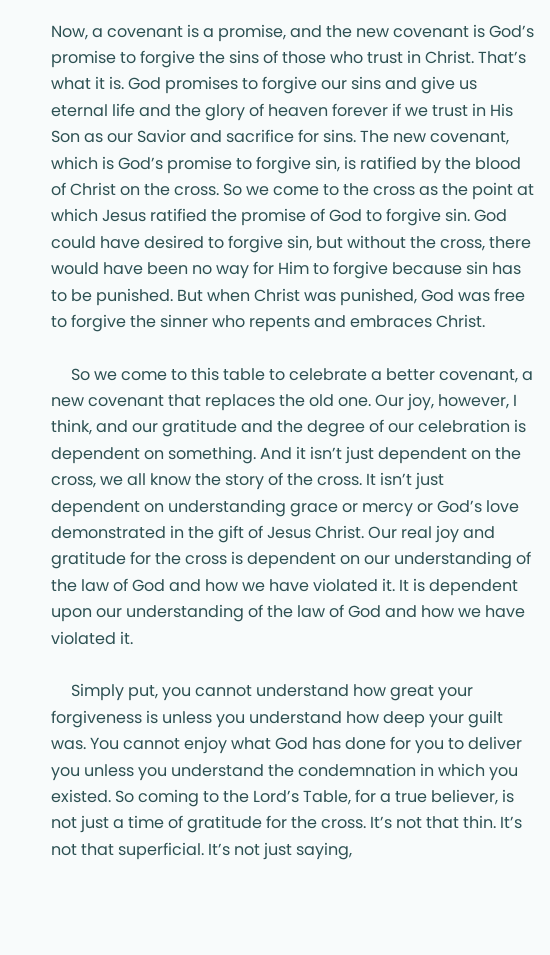Now, a covenant is a promise, and the new covenant is God’s promise to forgive the sins of those who trust in Christ. That’s what it is. God promises to forgive our sins and give us eternal life and the glory of heaven forever if we trust in His Son as our Savior and sacrifice for sins. The new covenant, which is God’s promise to forgive sin, is ratified by the blood of Christ on the cross. So we come to the cross as the point at which Jesus ratified the promise of God to forgive sin. God could have desired to forgive sin, but without the cross, there would have been no way for Him to forgive because sin has to be punished. But when Christ was punished, God was free to forgive the sinner who repents and embraces Christ.

     So we come to this table to celebrate a better covenant, a new covenant that replaces the old one. Our joy, however, I think, and our gratitude and the degree of our celebration is dependent on something. And it isn’t just dependent on the cross, we all know the story of the cross. It isn’t just dependent on understanding grace or mercy or God’s love demonstrated in the gift of Jesus Christ. Our real joy and gratitude for the cross is dependent on our understanding of the law of God and how we have violated it. It is dependent upon our understanding of the law of God and how we have violated it.

     Simply put, you cannot understand how great your forgiveness is unless you understand how deep your guilt was. You cannot enjoy what God has done for you to deliver you unless you understand the condemnation in which you existed. So coming to the Lord’s Table, for a true believer, is not just a time of gratitude for the cross. It’s not that thin. It’s not that superficial. It’s not just saying,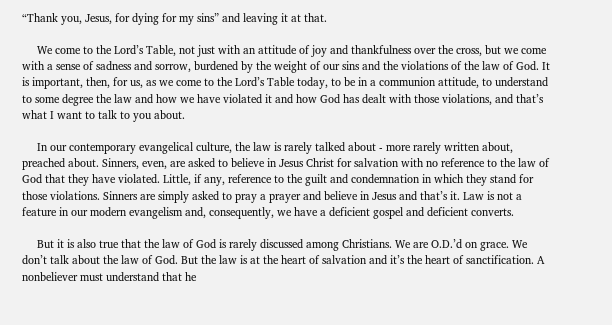“Thank you, Jesus, for dying for my sins” and leaving it at that.

     We come to the Lord’s Table, not just with an attitude of joy and thankfulness over the cross, but we come with a sense of sadness and sorrow, burdened by the weight of our sins and the violations of the law of God. It is important, then, for us, as we come to the Lord’s Table today, to be in a communion attitude, to understand to some degree the law and how we have violated it and how God has dealt with those violations, and that’s what I want to talk to you about.

     In our contemporary evangelical culture, the law is rarely talked about - more rarely written about, preached about. Sinners, even, are asked to believe in Jesus Christ for salvation with no reference to the law of God that they have violated. Little, if any, reference to the guilt and condemnation in which they stand for those violations. Sinners are simply asked to pray a prayer and believe in Jesus and that’s it. Law is not a feature in our modern evangelism and, consequently, we have a deficient gospel and deficient converts.

     But it is also true that the law of God is rarely discussed among Christians. We are O.D.’d on grace. We don’t talk about the law of God. But the law is at the heart of salvation and it’s the heart of sanctification. A nonbeliever must understand that he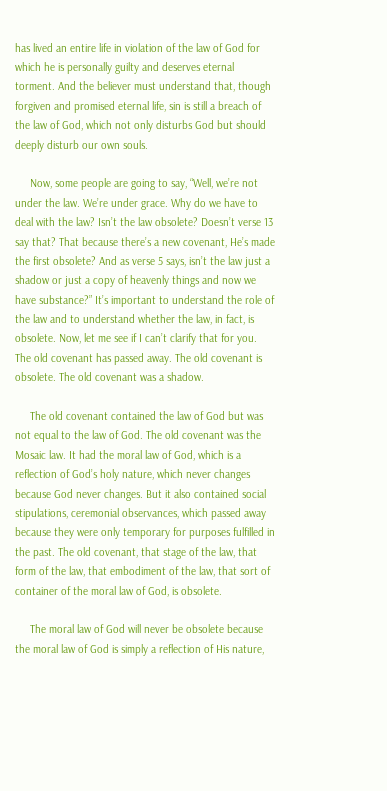has lived an entire life in violation of the law of God for which he is personally guilty and deserves eternal torment. And the believer must understand that, though forgiven and promised eternal life, sin is still a breach of the law of God, which not only disturbs God but should deeply disturb our own souls.

     Now, some people are going to say, “Well, we’re not under the law. We’re under grace. Why do we have to deal with the law? Isn’t the law obsolete? Doesn’t verse 13 say that? That because there’s a new covenant, He’s made the first obsolete? And as verse 5 says, isn’t the law just a shadow or just a copy of heavenly things and now we have substance?” It’s important to understand the role of the law and to understand whether the law, in fact, is obsolete. Now, let me see if I can’t clarify that for you. The old covenant has passed away. The old covenant is obsolete. The old covenant was a shadow.

     The old covenant contained the law of God but was not equal to the law of God. The old covenant was the Mosaic law. It had the moral law of God, which is a reflection of God’s holy nature, which never changes because God never changes. But it also contained social stipulations, ceremonial observances, which passed away because they were only temporary for purposes fulfilled in the past. The old covenant, that stage of the law, that form of the law, that embodiment of the law, that sort of container of the moral law of God, is obsolete.

     The moral law of God will never be obsolete because the moral law of God is simply a reflection of His nature,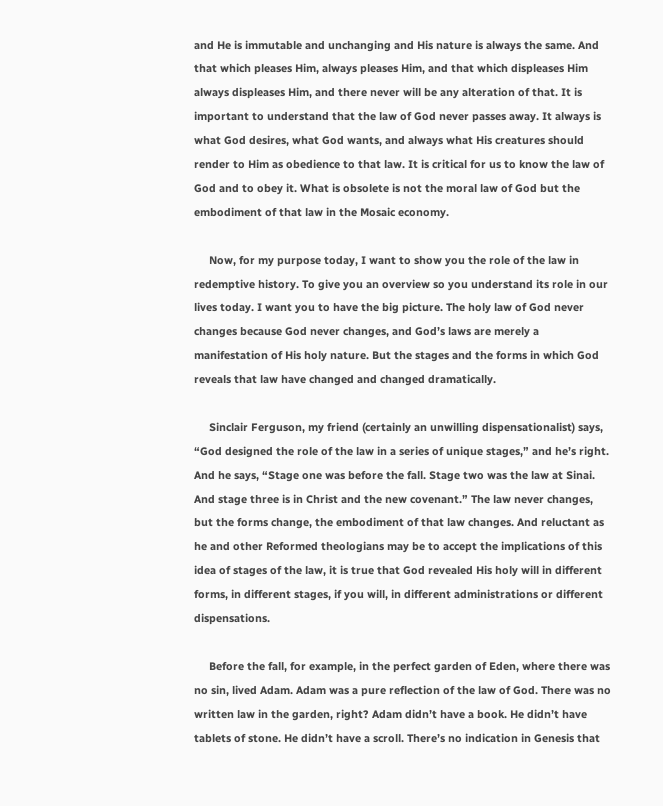and He is immutable and unchanging and His nature is always the same. And that which pleases Him, always pleases Him, and that which displeases Him always displeases Him, and there never will be any alteration of that. It is important to understand that the law of God never passes away. It always is what God desires, what God wants, and always what His creatures should render to Him as obedience to that law. It is critical for us to know the law of God and to obey it. What is obsolete is not the moral law of God but the embodiment of that law in the Mosaic economy.

     Now, for my purpose today, I want to show you the role of the law in redemptive history. To give you an overview so you understand its role in our lives today. I want you to have the big picture. The holy law of God never changes because God never changes, and God’s laws are merely a manifestation of His holy nature. But the stages and the forms in which God reveals that law have changed and changed dramatically.

     Sinclair Ferguson, my friend (certainly an unwilling dispensationalist) says, “God designed the role of the law in a series of unique stages,” and he’s right. And he says, “Stage one was before the fall. Stage two was the law at Sinai. And stage three is in Christ and the new covenant.” The law never changes, but the forms change, the embodiment of that law changes. And reluctant as he and other Reformed theologians may be to accept the implications of this idea of stages of the law, it is true that God revealed His holy will in different forms, in different stages, if you will, in different administrations or different dispensations.

     Before the fall, for example, in the perfect garden of Eden, where there was no sin, lived Adam. Adam was a pure reflection of the law of God. There was no written law in the garden, right? Adam didn’t have a book. He didn’t have tablets of stone. He didn’t have a scroll. There’s no indication in Genesis that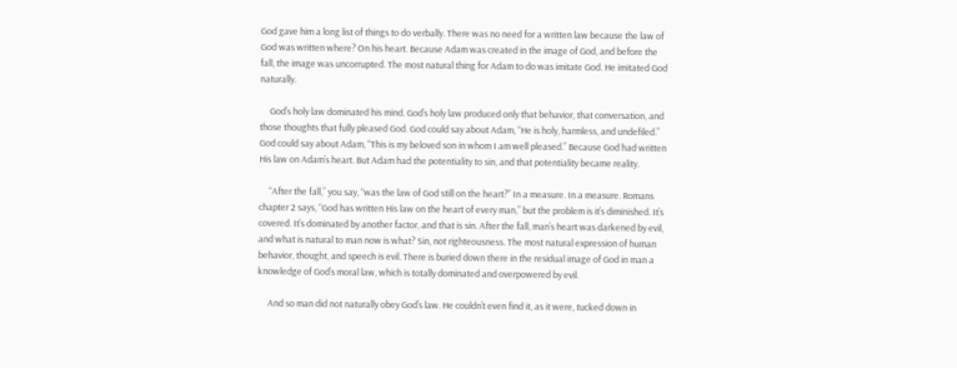God gave him a long list of things to do verbally. There was no need for a written law because the law of God was written where? On his heart. Because Adam was created in the image of God, and before the fall, the image was uncorrupted. The most natural thing for Adam to do was imitate God. He imitated God naturally.

     God’s holy law dominated his mind. God’s holy law produced only that behavior, that conversation, and those thoughts that fully pleased God. God could say about Adam, “He is holy, harmless, and undefiled.” God could say about Adam, “This is my beloved son in whom I am well pleased.” Because God had written His law on Adam’s heart. But Adam had the potentiality to sin, and that potentiality became reality.

     “After the fall,” you say, “was the law of God still on the heart?” In a measure. In a measure. Romans chapter 2 says, “God has written His law on the heart of every man,” but the problem is it’s diminished. It’s covered. It’s dominated by another factor, and that is sin. After the fall, man’s heart was darkened by evil, and what is natural to man now is what? Sin, not righteousness. The most natural expression of human behavior, thought, and speech is evil. There is buried down there in the residual image of God in man a knowledge of God’s moral law, which is totally dominated and overpowered by evil.

     And so man did not naturally obey God’s law. He couldn’t even find it, as it were, tucked down in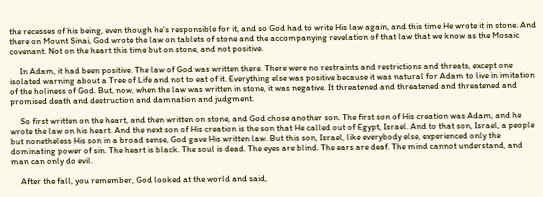the recesses of his being, even though he’s responsible for it, and so God had to write His law again, and this time He wrote it in stone. And there on Mount Sinai, God wrote the law on tablets of stone and the accompanying revelation of that law that we know as the Mosaic covenant. Not on the heart this time but on stone, and not positive.

     In Adam, it had been positive. The law of God was written there. There were no restraints and restrictions and threats, except one isolated warning about a Tree of Life and not to eat of it. Everything else was positive because it was natural for Adam to live in imitation of the holiness of God. But, now, when the law was written in stone, it was negative. It threatened and threatened and threatened and promised death and destruction and damnation and judgment.

     So first written on the heart, and then written on stone, and God chose another son. The first son of His creation was Adam, and he wrote the law on his heart. And the next son of His creation is the son that He called out of Egypt, Israel. And to that son, Israel, a people but nonetheless His son in a broad sense, God gave His written law. But this son, Israel, like everybody else, experienced only the dominating power of sin. The heart is black. The soul is dead. The eyes are blind. The ears are deaf. The mind cannot understand, and man can only do evil.

     After the fall, you remember, God looked at the world and said,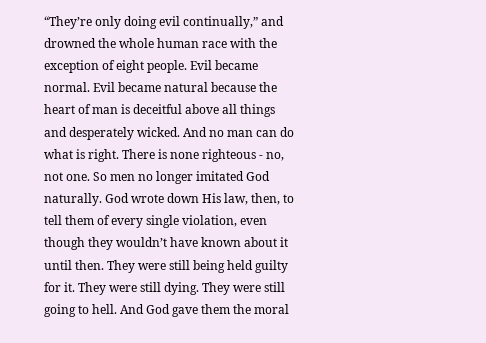“They’re only doing evil continually,” and drowned the whole human race with the exception of eight people. Evil became normal. Evil became natural because the heart of man is deceitful above all things and desperately wicked. And no man can do what is right. There is none righteous - no, not one. So men no longer imitated God naturally. God wrote down His law, then, to tell them of every single violation, even though they wouldn’t have known about it until then. They were still being held guilty for it. They were still dying. They were still going to hell. And God gave them the moral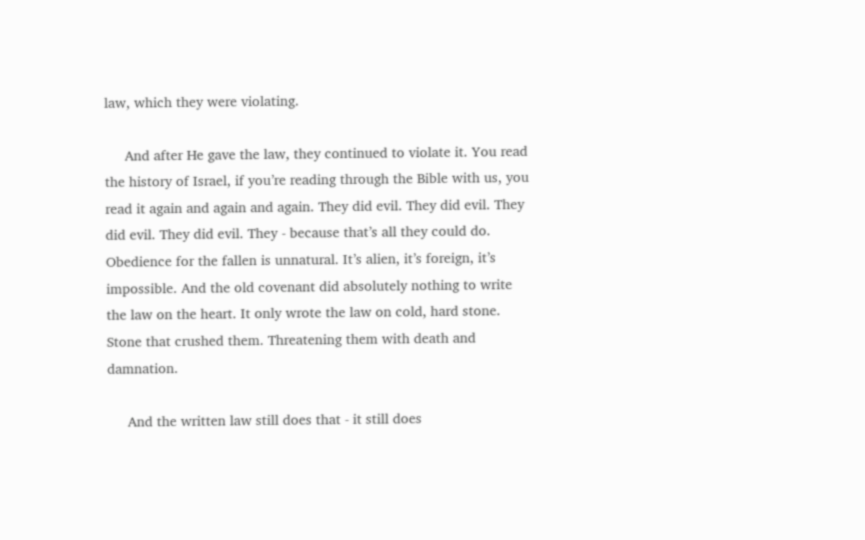law, which they were violating.

     And after He gave the law, they continued to violate it. You read the history of Israel, if you’re reading through the Bible with us, you read it again and again and again. They did evil. They did evil. They did evil. They did evil. They - because that’s all they could do. Obedience for the fallen is unnatural. It’s alien, it’s foreign, it’s impossible. And the old covenant did absolutely nothing to write the law on the heart. It only wrote the law on cold, hard stone. Stone that crushed them. Threatening them with death and damnation.

     And the written law still does that - it still does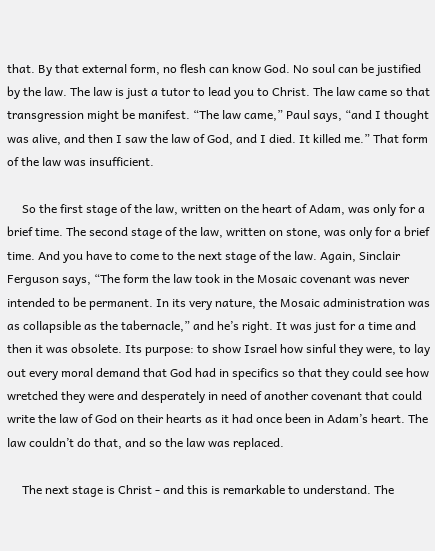that. By that external form, no flesh can know God. No soul can be justified by the law. The law is just a tutor to lead you to Christ. The law came so that transgression might be manifest. “The law came,” Paul says, “and I thought was alive, and then I saw the law of God, and I died. It killed me.” That form of the law was insufficient.

     So the first stage of the law, written on the heart of Adam, was only for a brief time. The second stage of the law, written on stone, was only for a brief time. And you have to come to the next stage of the law. Again, Sinclair Ferguson says, “The form the law took in the Mosaic covenant was never intended to be permanent. In its very nature, the Mosaic administration was as collapsible as the tabernacle,” and he’s right. It was just for a time and then it was obsolete. Its purpose: to show Israel how sinful they were, to lay out every moral demand that God had in specifics so that they could see how wretched they were and desperately in need of another covenant that could write the law of God on their hearts as it had once been in Adam’s heart. The law couldn’t do that, and so the law was replaced.

     The next stage is Christ - and this is remarkable to understand. The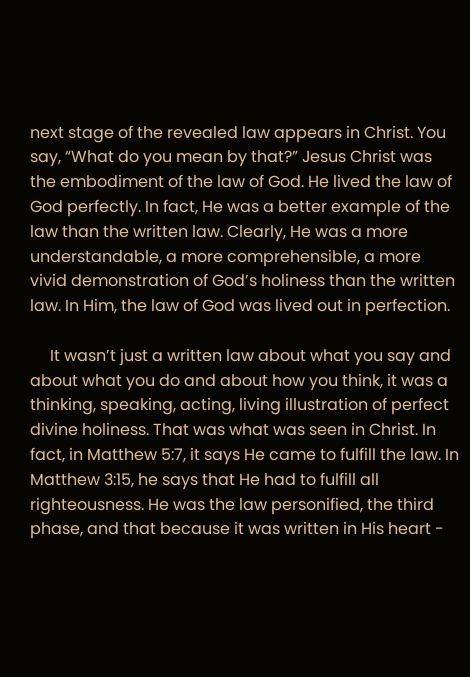next stage of the revealed law appears in Christ. You say, “What do you mean by that?” Jesus Christ was the embodiment of the law of God. He lived the law of God perfectly. In fact, He was a better example of the law than the written law. Clearly, He was a more understandable, a more comprehensible, a more vivid demonstration of God’s holiness than the written law. In Him, the law of God was lived out in perfection.

     It wasn’t just a written law about what you say and about what you do and about how you think, it was a thinking, speaking, acting, living illustration of perfect divine holiness. That was what was seen in Christ. In fact, in Matthew 5:7, it says He came to fulfill the law. In Matthew 3:15, he says that He had to fulfill all righteousness. He was the law personified, the third phase, and that because it was written in His heart -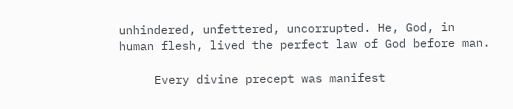unhindered, unfettered, uncorrupted. He, God, in human flesh, lived the perfect law of God before man.

     Every divine precept was manifest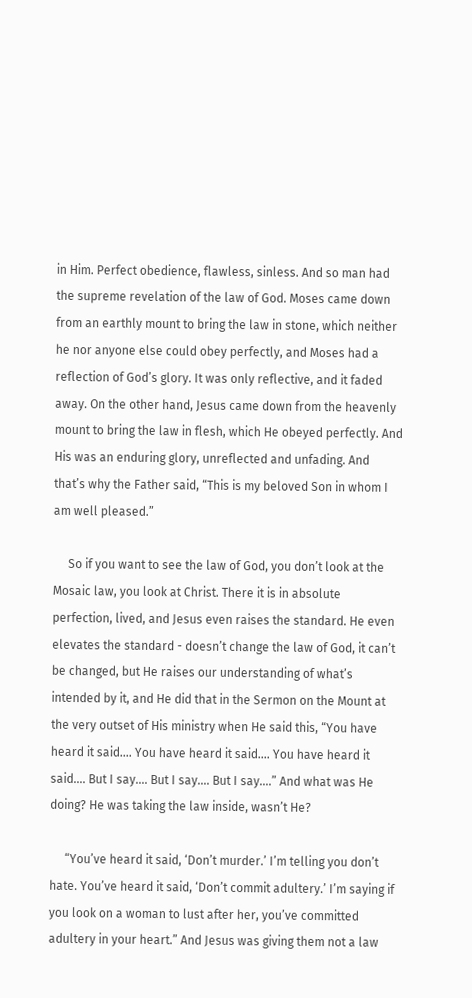in Him. Perfect obedience, flawless, sinless. And so man had the supreme revelation of the law of God. Moses came down from an earthly mount to bring the law in stone, which neither he nor anyone else could obey perfectly, and Moses had a reflection of God’s glory. It was only reflective, and it faded away. On the other hand, Jesus came down from the heavenly mount to bring the law in flesh, which He obeyed perfectly. And His was an enduring glory, unreflected and unfading. And that’s why the Father said, “This is my beloved Son in whom I am well pleased.”

     So if you want to see the law of God, you don’t look at the Mosaic law, you look at Christ. There it is in absolute perfection, lived, and Jesus even raises the standard. He even elevates the standard - doesn’t change the law of God, it can’t be changed, but He raises our understanding of what’s intended by it, and He did that in the Sermon on the Mount at the very outset of His ministry when He said this, “You have heard it said.... You have heard it said.... You have heard it said.... But I say.... But I say.... But I say....” And what was He doing? He was taking the law inside, wasn’t He?

     “You’ve heard it said, ‘Don’t murder.’ I’m telling you don’t hate. You’ve heard it said, ‘Don’t commit adultery.’ I’m saying if you look on a woman to lust after her, you’ve committed adultery in your heart.” And Jesus was giving them not a law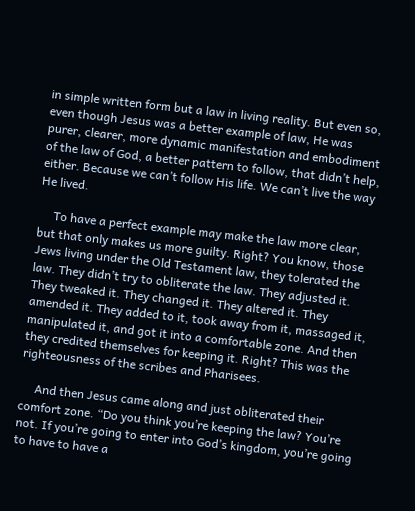in simple written form but a law in living reality. But even so, even though Jesus was a better example of law, He was purer, clearer, more dynamic manifestation and embodiment of the law of God, a better pattern to follow, that didn’t help, either. Because we can’t follow His life. We can’t live the way He lived.

     To have a perfect example may make the law more clear, but that only makes us more guilty. Right? You know, those Jews living under the Old Testament law, they tolerated the law. They didn’t try to obliterate the law. They adjusted it. They tweaked it. They changed it. They altered it. They amended it. They added to it, took away from it, massaged it, manipulated it, and got it into a comfortable zone. And then they credited themselves for keeping it. Right? This was the righteousness of the scribes and Pharisees.

     And then Jesus came along and just obliterated their comfort zone. “Do you think you’re keeping the law? You’re not. If you’re going to enter into God’s kingdom, you’re going to have to have a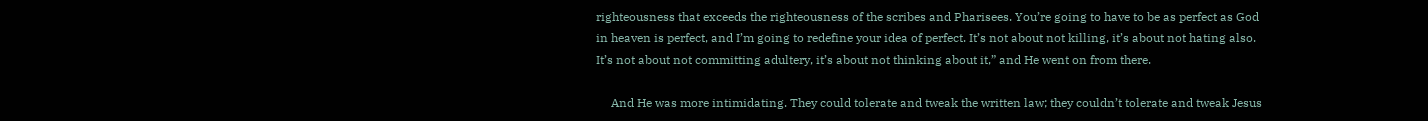righteousness that exceeds the righteousness of the scribes and Pharisees. You’re going to have to be as perfect as God in heaven is perfect, and I’m going to redefine your idea of perfect. It’s not about not killing, it’s about not hating also. It’s not about not committing adultery, it’s about not thinking about it,” and He went on from there.

     And He was more intimidating. They could tolerate and tweak the written law; they couldn’t tolerate and tweak Jesus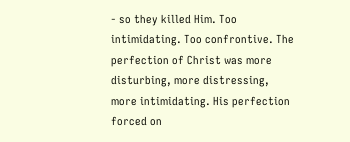- so they killed Him. Too intimidating. Too confrontive. The perfection of Christ was more disturbing, more distressing, more intimidating. His perfection forced on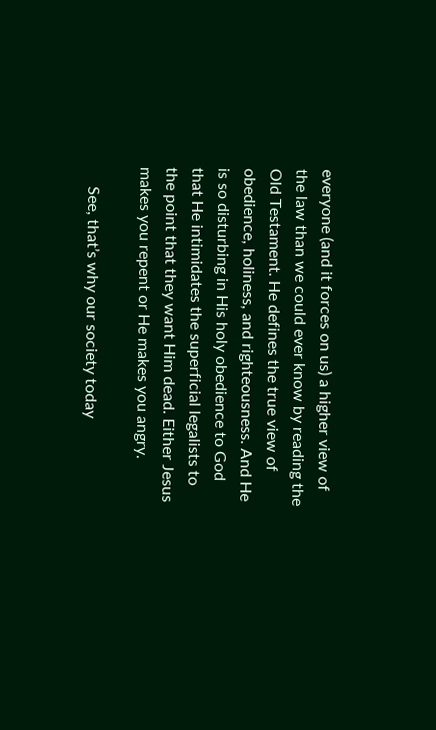everyone (and it forces on us) a higher view of the law than we could ever know by reading the Old Testament. He defines the true view of obedience, holiness, and righteousness. And He is so disturbing in His holy obedience to God that He intimidates the superficial legalists to the point that they want Him dead. Either Jesus makes you repent or He makes you angry.

     See, that’s why our society today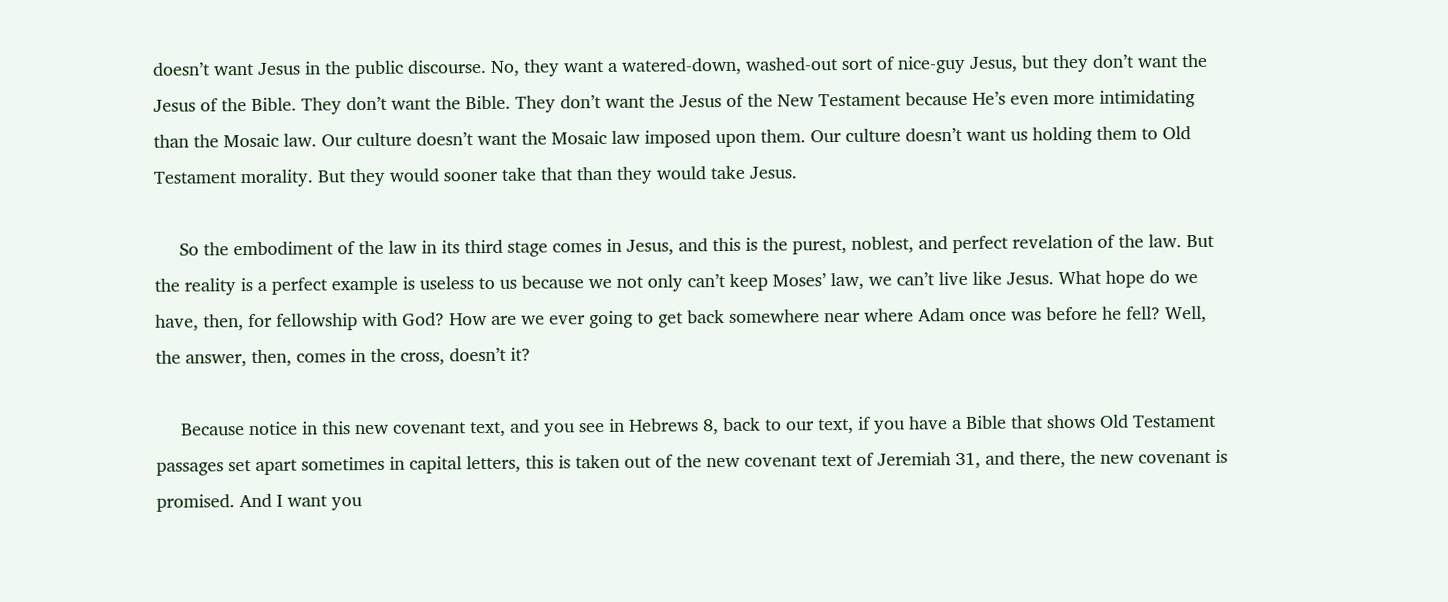doesn’t want Jesus in the public discourse. No, they want a watered-down, washed-out sort of nice-guy Jesus, but they don’t want the Jesus of the Bible. They don’t want the Bible. They don’t want the Jesus of the New Testament because He’s even more intimidating than the Mosaic law. Our culture doesn’t want the Mosaic law imposed upon them. Our culture doesn’t want us holding them to Old Testament morality. But they would sooner take that than they would take Jesus.

     So the embodiment of the law in its third stage comes in Jesus, and this is the purest, noblest, and perfect revelation of the law. But the reality is a perfect example is useless to us because we not only can’t keep Moses’ law, we can’t live like Jesus. What hope do we have, then, for fellowship with God? How are we ever going to get back somewhere near where Adam once was before he fell? Well, the answer, then, comes in the cross, doesn’t it?

     Because notice in this new covenant text, and you see in Hebrews 8, back to our text, if you have a Bible that shows Old Testament passages set apart sometimes in capital letters, this is taken out of the new covenant text of Jeremiah 31, and there, the new covenant is promised. And I want you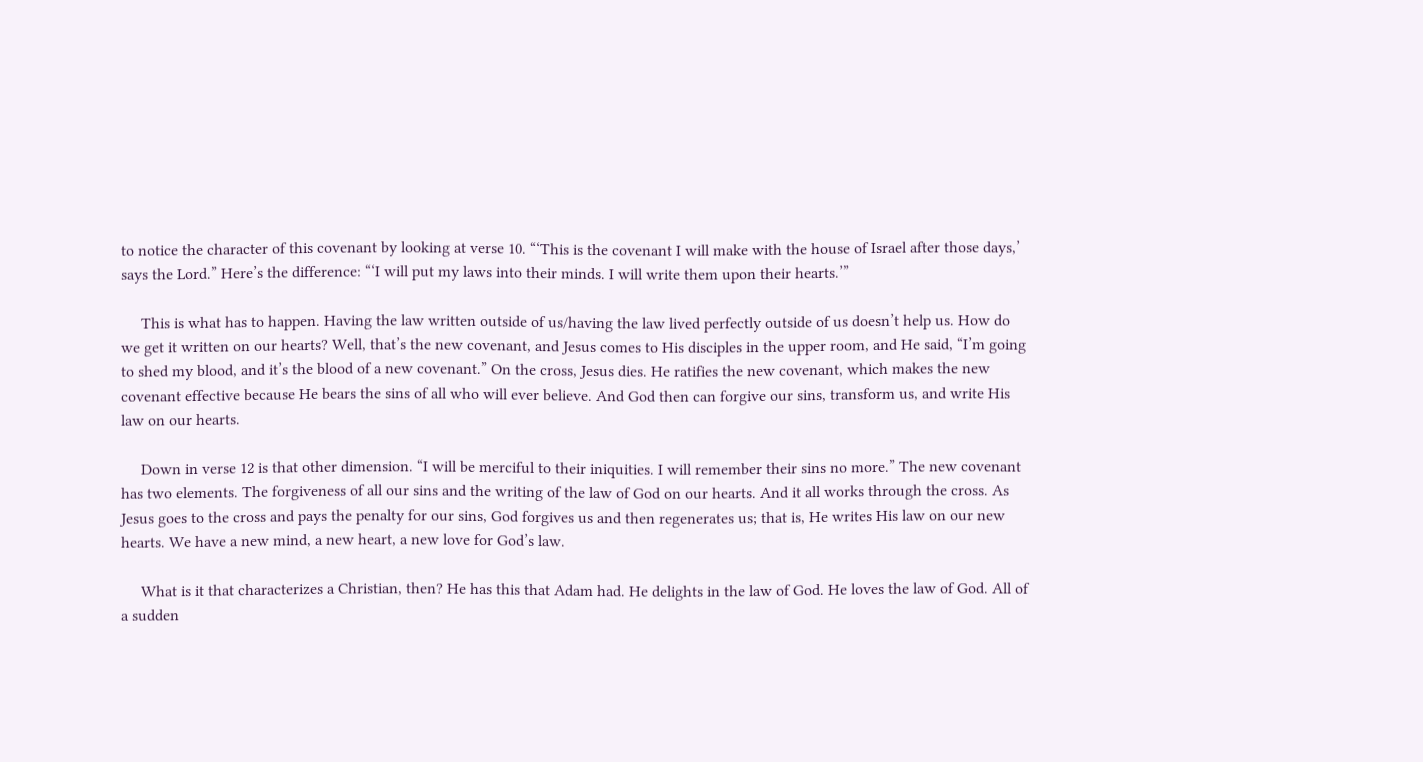to notice the character of this covenant by looking at verse 10. “‘This is the covenant I will make with the house of Israel after those days,’ says the Lord.” Here’s the difference: “‘I will put my laws into their minds. I will write them upon their hearts.’”

     This is what has to happen. Having the law written outside of us/having the law lived perfectly outside of us doesn’t help us. How do we get it written on our hearts? Well, that’s the new covenant, and Jesus comes to His disciples in the upper room, and He said, “I’m going to shed my blood, and it’s the blood of a new covenant.” On the cross, Jesus dies. He ratifies the new covenant, which makes the new covenant effective because He bears the sins of all who will ever believe. And God then can forgive our sins, transform us, and write His law on our hearts.

     Down in verse 12 is that other dimension. “I will be merciful to their iniquities. I will remember their sins no more.” The new covenant has two elements. The forgiveness of all our sins and the writing of the law of God on our hearts. And it all works through the cross. As Jesus goes to the cross and pays the penalty for our sins, God forgives us and then regenerates us; that is, He writes His law on our new hearts. We have a new mind, a new heart, a new love for God’s law.

     What is it that characterizes a Christian, then? He has this that Adam had. He delights in the law of God. He loves the law of God. All of a sudden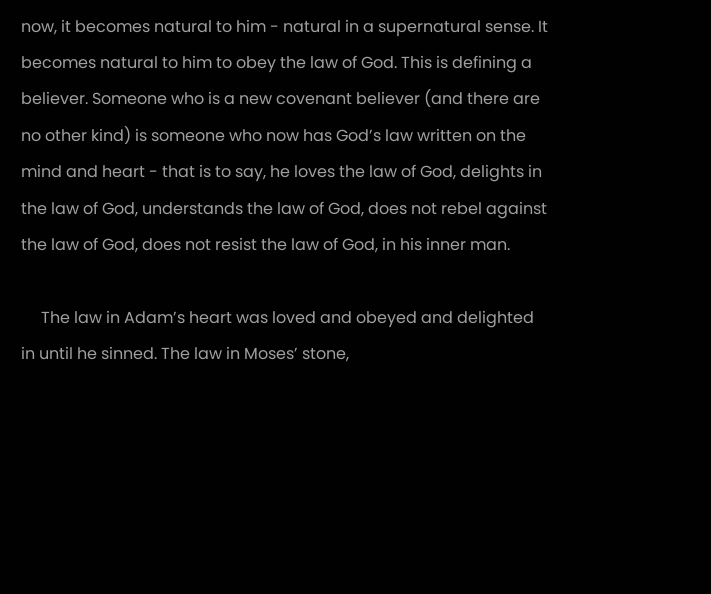now, it becomes natural to him - natural in a supernatural sense. It becomes natural to him to obey the law of God. This is defining a believer. Someone who is a new covenant believer (and there are no other kind) is someone who now has God’s law written on the mind and heart - that is to say, he loves the law of God, delights in the law of God, understands the law of God, does not rebel against the law of God, does not resist the law of God, in his inner man.

     The law in Adam’s heart was loved and obeyed and delighted in until he sinned. The law in Moses’ stone,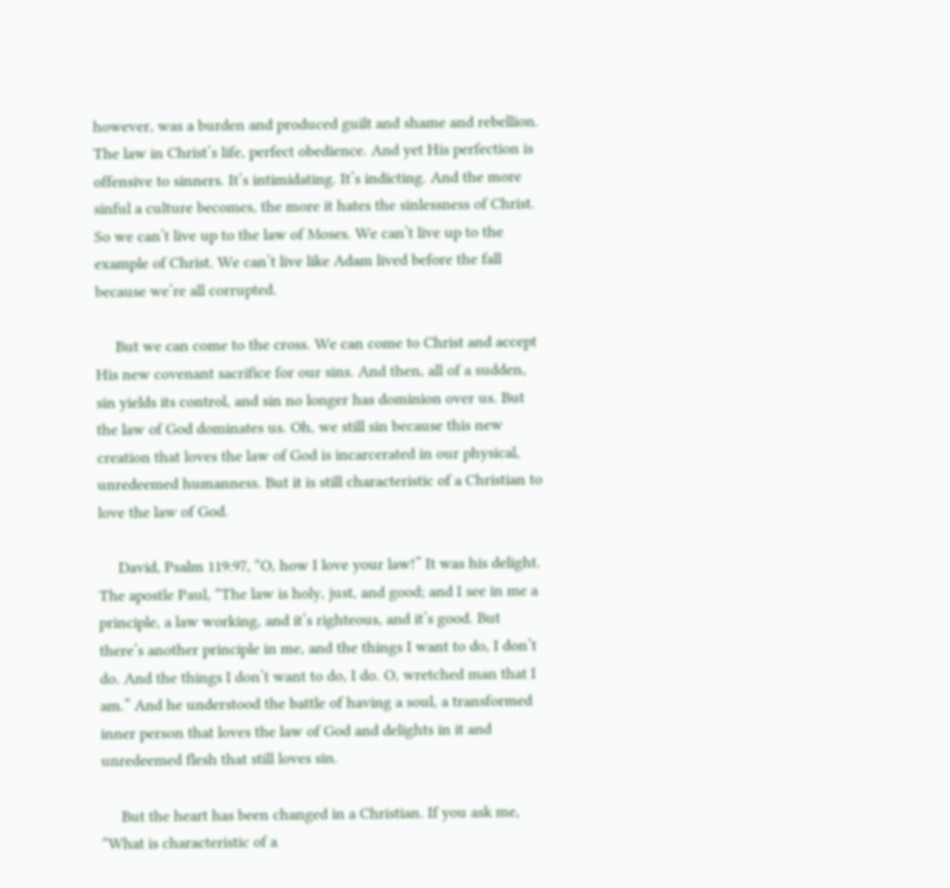however, was a burden and produced guilt and shame and rebellion. The law in Christ’s life, perfect obedience. And yet His perfection is offensive to sinners. It’s intimidating. It’s indicting. And the more sinful a culture becomes, the more it hates the sinlessness of Christ. So we can’t live up to the law of Moses. We can’t live up to the example of Christ. We can’t live like Adam lived before the fall because we’re all corrupted.

     But we can come to the cross. We can come to Christ and accept His new covenant sacrifice for our sins. And then, all of a sudden, sin yields its control, and sin no longer has dominion over us. But the law of God dominates us. Oh, we still sin because this new creation that loves the law of God is incarcerated in our physical, unredeemed humanness. But it is still characteristic of a Christian to love the law of God.

     David, Psalm 119:97, “O, how I love your law!” It was his delight. The apostle Paul, “The law is holy, just, and good; and I see in me a principle, a law working, and it’s righteous, and it’s good. But there’s another principle in me, and the things I want to do, I don’t do. And the things I don’t want to do, I do. O, wretched man that I am.” And he understood the battle of having a soul, a transformed inner person that loves the law of God and delights in it and unredeemed flesh that still loves sin.

     But the heart has been changed in a Christian. If you ask me, “What is characteristic of a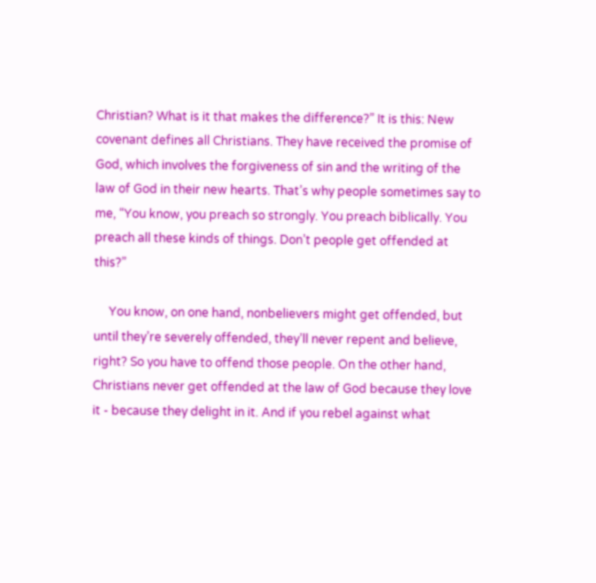Christian? What is it that makes the difference?” It is this: New covenant defines all Christians. They have received the promise of God, which involves the forgiveness of sin and the writing of the law of God in their new hearts. That’s why people sometimes say to me, “You know, you preach so strongly. You preach biblically. You preach all these kinds of things. Don’t people get offended at this?”

     You know, on one hand, nonbelievers might get offended, but until they’re severely offended, they’ll never repent and believe, right? So you have to offend those people. On the other hand, Christians never get offended at the law of God because they love it - because they delight in it. And if you rebel against what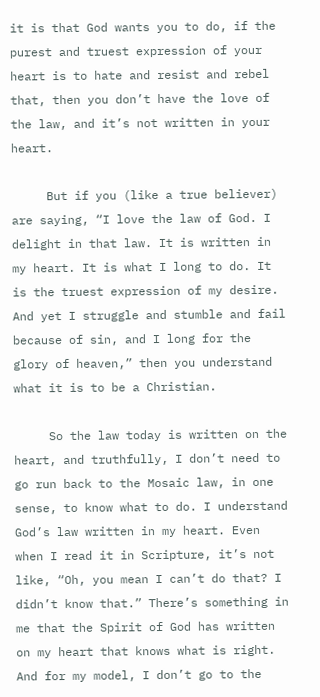it is that God wants you to do, if the purest and truest expression of your heart is to hate and resist and rebel that, then you don’t have the love of the law, and it’s not written in your heart.

     But if you (like a true believer) are saying, “I love the law of God. I delight in that law. It is written in my heart. It is what I long to do. It is the truest expression of my desire. And yet I struggle and stumble and fail because of sin, and I long for the glory of heaven,” then you understand what it is to be a Christian.

     So the law today is written on the heart, and truthfully, I don’t need to go run back to the Mosaic law, in one sense, to know what to do. I understand God’s law written in my heart. Even when I read it in Scripture, it’s not like, “Oh, you mean I can’t do that? I didn’t know that.” There’s something in me that the Spirit of God has written on my heart that knows what is right. And for my model, I don’t go to the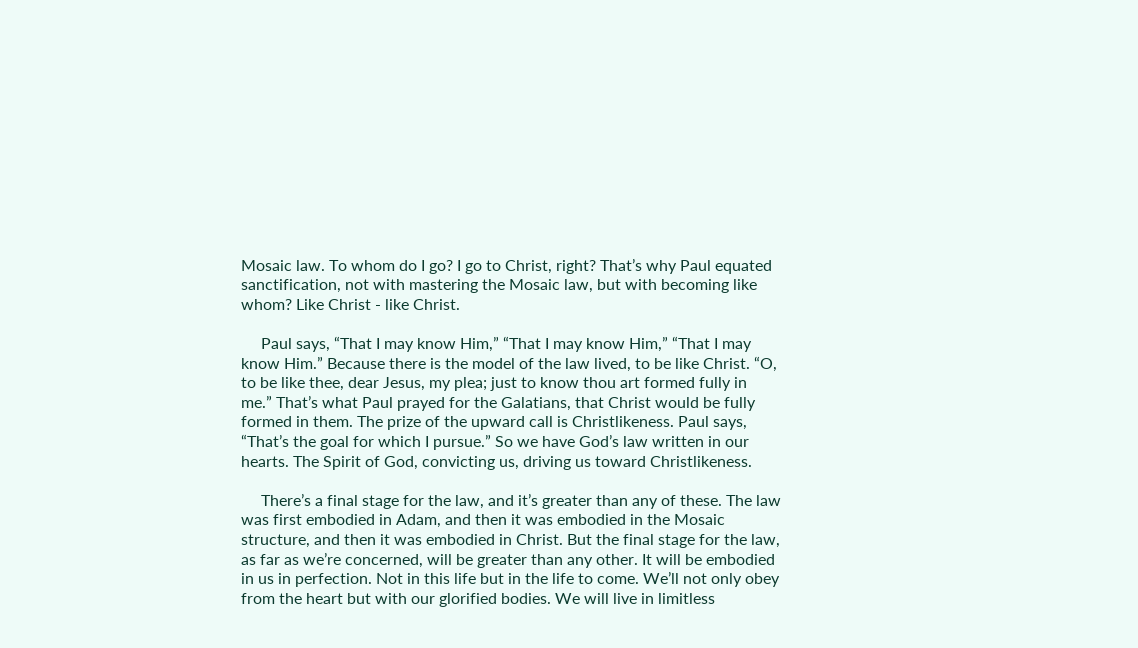Mosaic law. To whom do I go? I go to Christ, right? That’s why Paul equated sanctification, not with mastering the Mosaic law, but with becoming like whom? Like Christ - like Christ.

     Paul says, “That I may know Him,” “That I may know Him,” “That I may know Him.” Because there is the model of the law lived, to be like Christ. “O, to be like thee, dear Jesus, my plea; just to know thou art formed fully in me.” That’s what Paul prayed for the Galatians, that Christ would be fully formed in them. The prize of the upward call is Christlikeness. Paul says, “That’s the goal for which I pursue.” So we have God’s law written in our hearts. The Spirit of God, convicting us, driving us toward Christlikeness.

     There’s a final stage for the law, and it’s greater than any of these. The law was first embodied in Adam, and then it was embodied in the Mosaic structure, and then it was embodied in Christ. But the final stage for the law, as far as we’re concerned, will be greater than any other. It will be embodied in us in perfection. Not in this life but in the life to come. We’ll not only obey from the heart but with our glorified bodies. We will live in limitless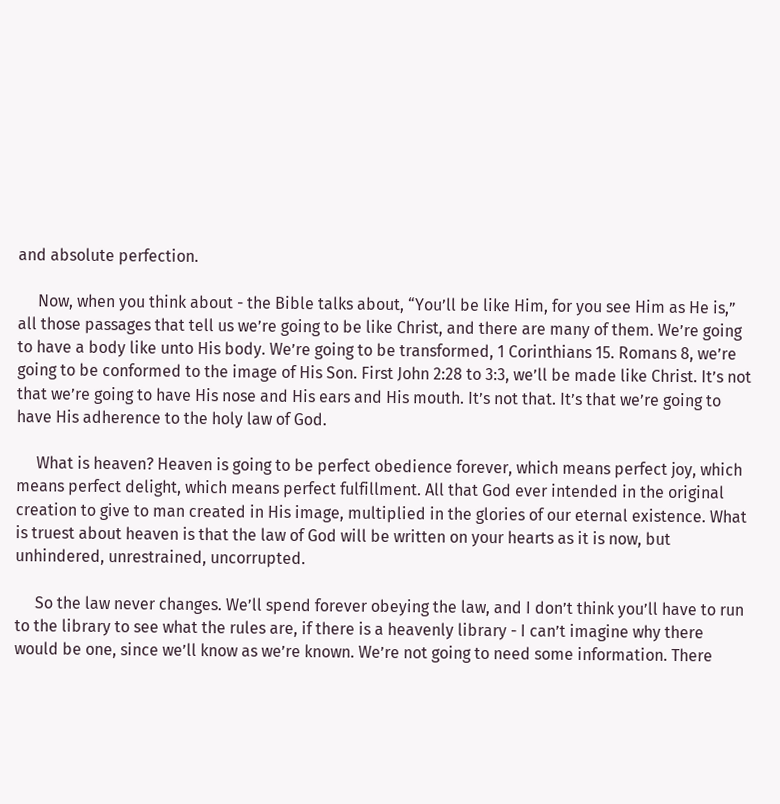and absolute perfection.

     Now, when you think about - the Bible talks about, “You’ll be like Him, for you see Him as He is,” all those passages that tell us we’re going to be like Christ, and there are many of them. We’re going to have a body like unto His body. We’re going to be transformed, 1 Corinthians 15. Romans 8, we’re going to be conformed to the image of His Son. First John 2:28 to 3:3, we’ll be made like Christ. It’s not that we’re going to have His nose and His ears and His mouth. It’s not that. It’s that we’re going to have His adherence to the holy law of God.

     What is heaven? Heaven is going to be perfect obedience forever, which means perfect joy, which means perfect delight, which means perfect fulfillment. All that God ever intended in the original creation to give to man created in His image, multiplied in the glories of our eternal existence. What is truest about heaven is that the law of God will be written on your hearts as it is now, but unhindered, unrestrained, uncorrupted.

     So the law never changes. We’ll spend forever obeying the law, and I don’t think you’ll have to run to the library to see what the rules are, if there is a heavenly library - I can’t imagine why there would be one, since we’ll know as we’re known. We’re not going to need some information. There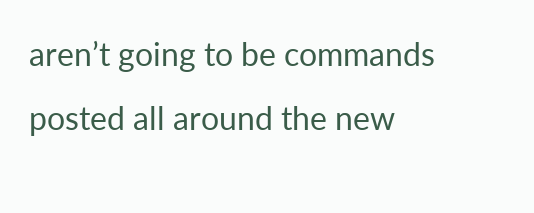aren’t going to be commands posted all around the new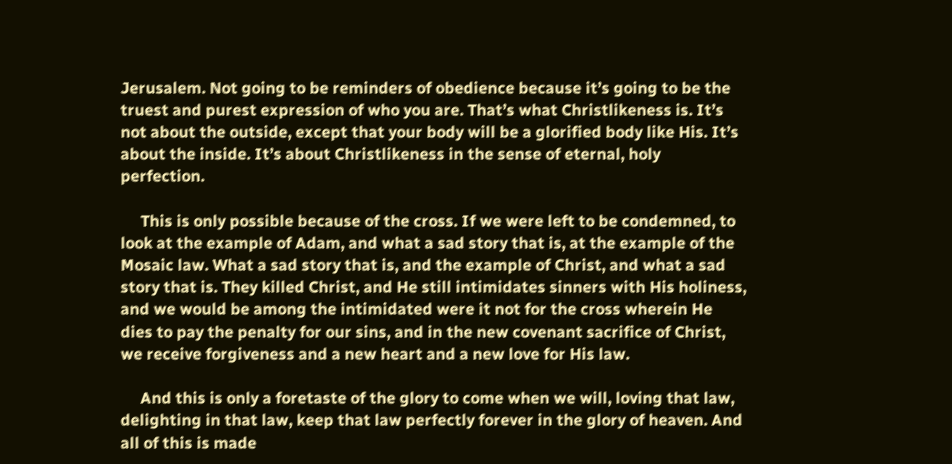Jerusalem. Not going to be reminders of obedience because it’s going to be the truest and purest expression of who you are. That’s what Christlikeness is. It’s not about the outside, except that your body will be a glorified body like His. It’s about the inside. It’s about Christlikeness in the sense of eternal, holy perfection.

     This is only possible because of the cross. If we were left to be condemned, to look at the example of Adam, and what a sad story that is, at the example of the Mosaic law. What a sad story that is, and the example of Christ, and what a sad story that is. They killed Christ, and He still intimidates sinners with His holiness, and we would be among the intimidated were it not for the cross wherein He dies to pay the penalty for our sins, and in the new covenant sacrifice of Christ, we receive forgiveness and a new heart and a new love for His law.

     And this is only a foretaste of the glory to come when we will, loving that law, delighting in that law, keep that law perfectly forever in the glory of heaven. And all of this is made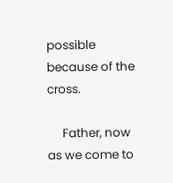possible because of the cross.

     Father, now as we come to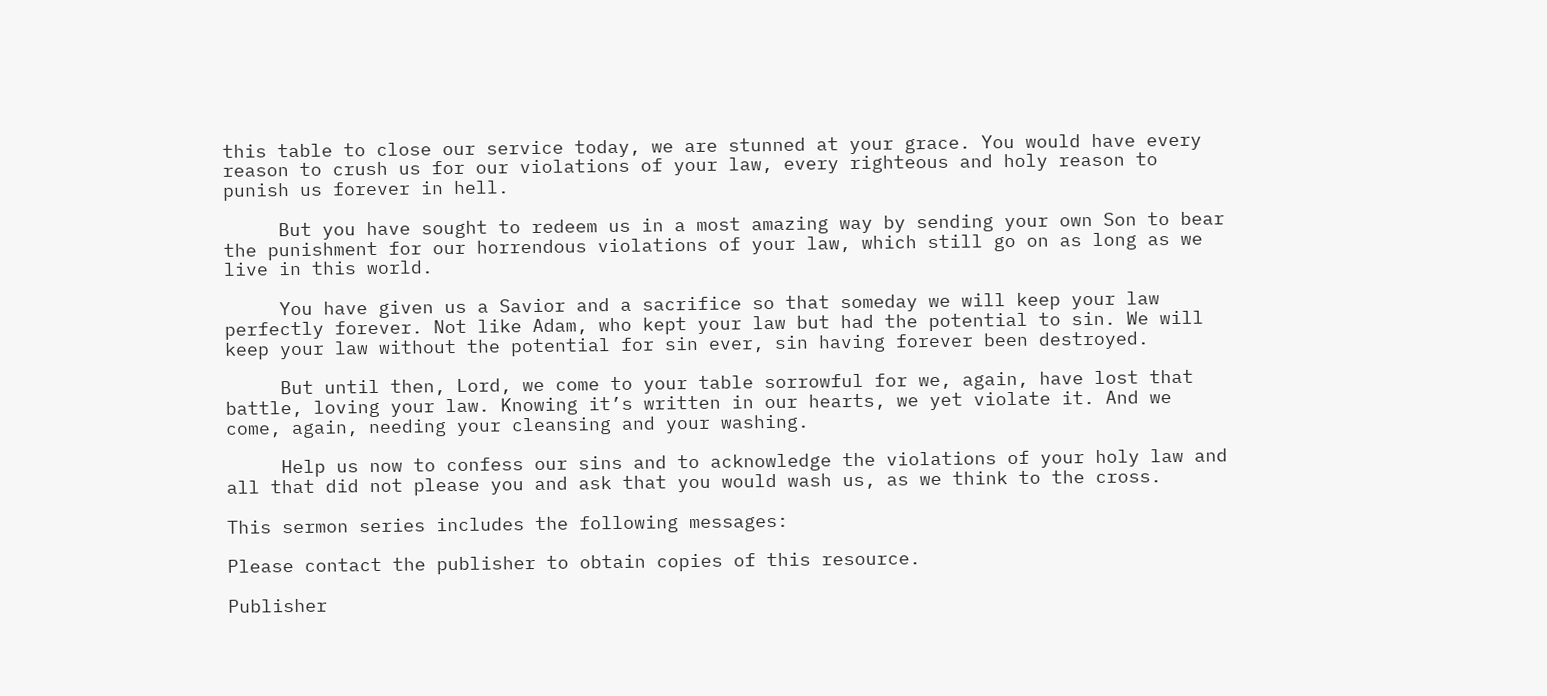this table to close our service today, we are stunned at your grace. You would have every reason to crush us for our violations of your law, every righteous and holy reason to punish us forever in hell.

     But you have sought to redeem us in a most amazing way by sending your own Son to bear the punishment for our horrendous violations of your law, which still go on as long as we live in this world.

     You have given us a Savior and a sacrifice so that someday we will keep your law perfectly forever. Not like Adam, who kept your law but had the potential to sin. We will keep your law without the potential for sin ever, sin having forever been destroyed.

     But until then, Lord, we come to your table sorrowful for we, again, have lost that battle, loving your law. Knowing it’s written in our hearts, we yet violate it. And we come, again, needing your cleansing and your washing.

     Help us now to confess our sins and to acknowledge the violations of your holy law and all that did not please you and ask that you would wash us, as we think to the cross.

This sermon series includes the following messages:

Please contact the publisher to obtain copies of this resource.

Publisher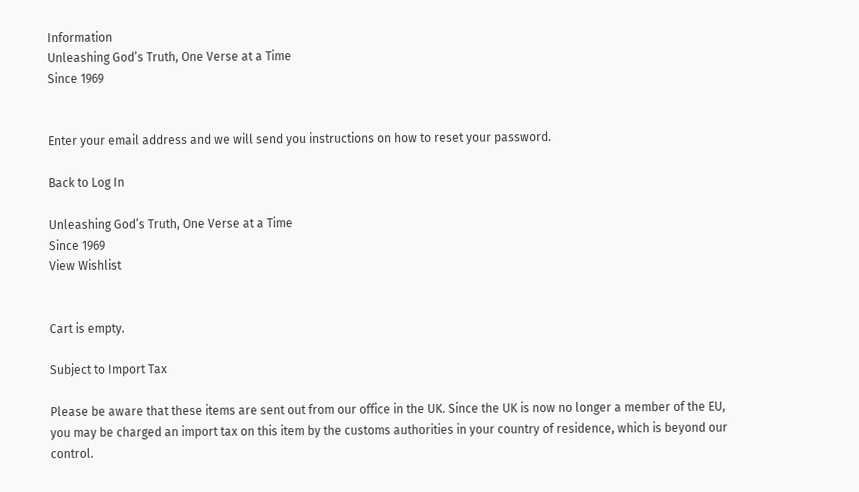Information
Unleashing God’s Truth, One Verse at a Time
Since 1969


Enter your email address and we will send you instructions on how to reset your password.

Back to Log In

Unleashing God’s Truth, One Verse at a Time
Since 1969
View Wishlist


Cart is empty.

Subject to Import Tax

Please be aware that these items are sent out from our office in the UK. Since the UK is now no longer a member of the EU, you may be charged an import tax on this item by the customs authorities in your country of residence, which is beyond our control.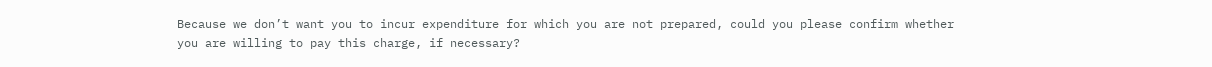Because we don’t want you to incur expenditure for which you are not prepared, could you please confirm whether you are willing to pay this charge, if necessary?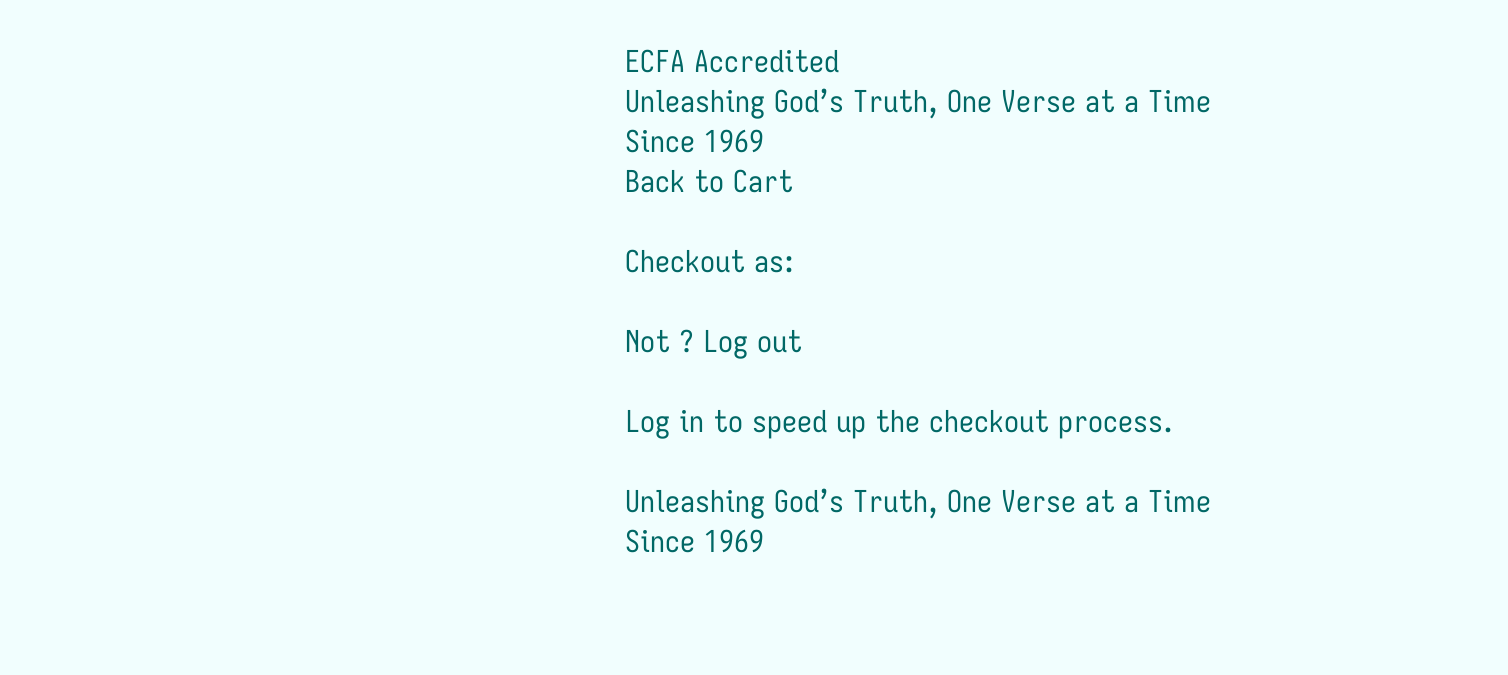ECFA Accredited
Unleashing God’s Truth, One Verse at a Time
Since 1969
Back to Cart

Checkout as:

Not ? Log out

Log in to speed up the checkout process.

Unleashing God’s Truth, One Verse at a Time
Since 1969